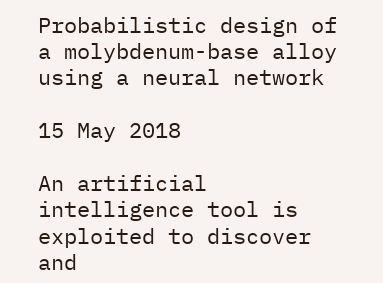Probabilistic design of a molybdenum-base alloy using a neural network

15 May 2018

An artificial intelligence tool is exploited to discover and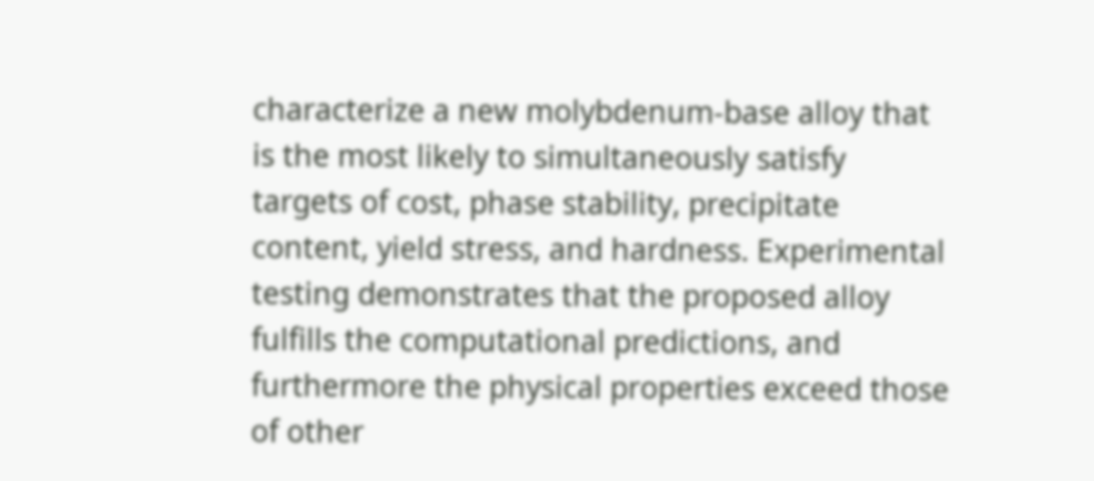characterize a new molybdenum-base alloy that is the most likely to simultaneously satisfy targets of cost, phase stability, precipitate content, yield stress, and hardness. Experimental testing demonstrates that the proposed alloy fulfills the computational predictions, and furthermore the physical properties exceed those of other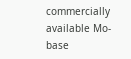commercially available Mo-base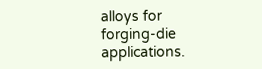alloys for forging-die applications.